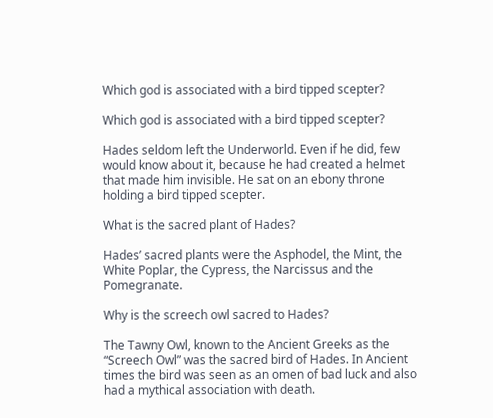Which god is associated with a bird tipped scepter?

Which god is associated with a bird tipped scepter?

Hades seldom left the Underworld. Even if he did, few would know about it, because he had created a helmet that made him invisible. He sat on an ebony throne holding a bird tipped scepter.

What is the sacred plant of Hades?

Hades’ sacred plants were the Asphodel, the Mint, the White Poplar, the Cypress, the Narcissus and the Pomegranate.

Why is the screech owl sacred to Hades?

The Tawny Owl, known to the Ancient Greeks as the “Screech Owl” was the sacred bird of Hades. In Ancient times the bird was seen as an omen of bad luck and also had a mythical association with death.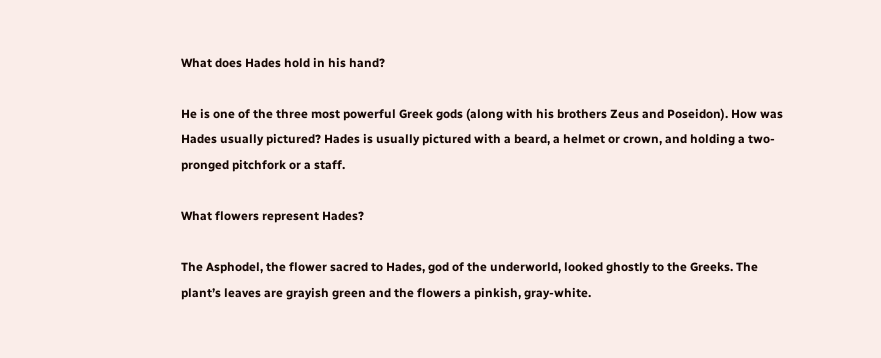What does Hades hold in his hand?

He is one of the three most powerful Greek gods (along with his brothers Zeus and Poseidon). How was Hades usually pictured? Hades is usually pictured with a beard, a helmet or crown, and holding a two-pronged pitchfork or a staff.

What flowers represent Hades?

The Asphodel, the flower sacred to Hades, god of the underworld, looked ghostly to the Greeks. The plant’s leaves are grayish green and the flowers a pinkish, gray-white.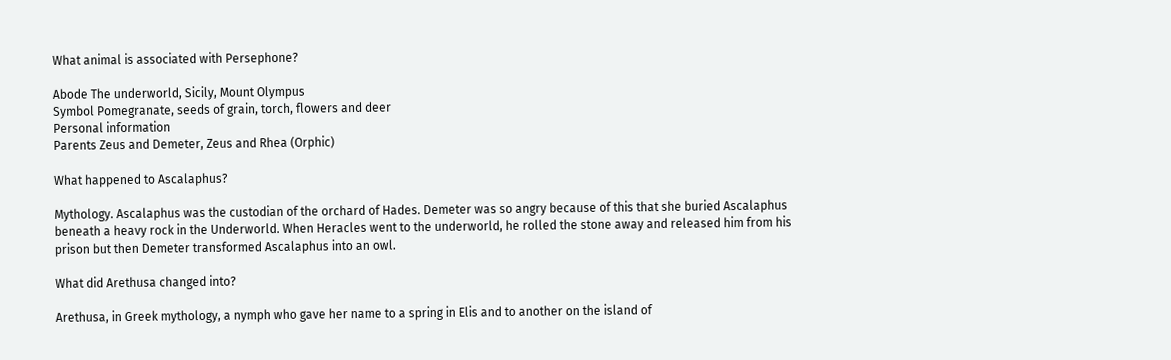What animal is associated with Persephone?

Abode The underworld, Sicily, Mount Olympus
Symbol Pomegranate, seeds of grain, torch, flowers and deer
Personal information
Parents Zeus and Demeter, Zeus and Rhea (Orphic)

What happened to Ascalaphus?

Mythology. Ascalaphus was the custodian of the orchard of Hades. Demeter was so angry because of this that she buried Ascalaphus beneath a heavy rock in the Underworld. When Heracles went to the underworld, he rolled the stone away and released him from his prison but then Demeter transformed Ascalaphus into an owl.

What did Arethusa changed into?

Arethusa, in Greek mythology, a nymph who gave her name to a spring in Elis and to another on the island of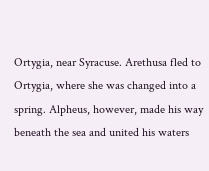Ortygia, near Syracuse. Arethusa fled to Ortygia, where she was changed into a spring. Alpheus, however, made his way beneath the sea and united his waters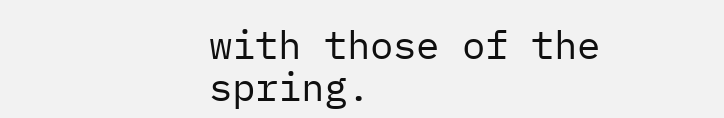with those of the spring.